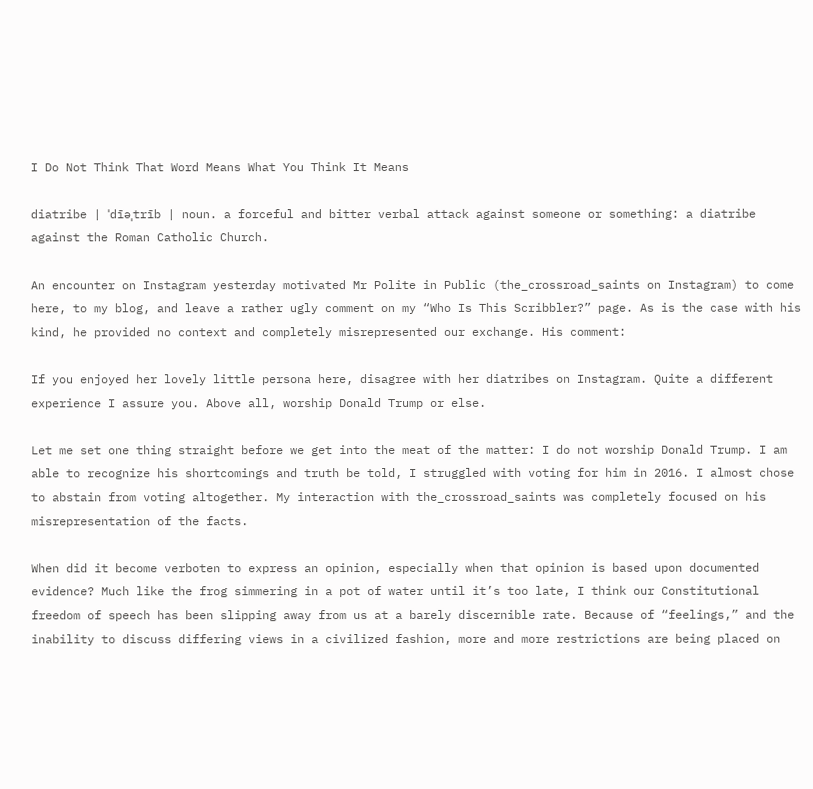I Do Not Think That Word Means What You Think It Means

diatribe | ˈdīəˌtrīb | noun. a forceful and bitter verbal attack against someone or something: a diatribe against the Roman Catholic Church.

An encounter on Instagram yesterday motivated Mr Polite in Public (the_crossroad_saints on Instagram) to come here, to my blog, and leave a rather ugly comment on my “Who Is This Scribbler?” page. As is the case with his kind, he provided no context and completely misrepresented our exchange. His comment:

If you enjoyed her lovely little persona here, disagree with her diatribes on Instagram. Quite a different experience I assure you. Above all, worship Donald Trump or else.

Let me set one thing straight before we get into the meat of the matter: I do not worship Donald Trump. I am able to recognize his shortcomings and truth be told, I struggled with voting for him in 2016. I almost chose to abstain from voting altogether. My interaction with the_crossroad_saints was completely focused on his misrepresentation of the facts.

When did it become verboten to express an opinion, especially when that opinion is based upon documented evidence? Much like the frog simmering in a pot of water until it’s too late, I think our Constitutional freedom of speech has been slipping away from us at a barely discernible rate. Because of “feelings,” and the inability to discuss differing views in a civilized fashion, more and more restrictions are being placed on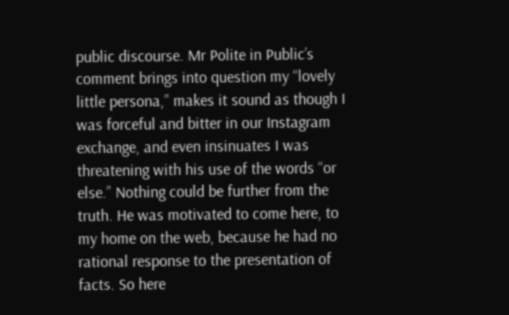public discourse. Mr Polite in Public’s comment brings into question my “lovely little persona,” makes it sound as though I was forceful and bitter in our Instagram exchange, and even insinuates I was threatening with his use of the words “or else.” Nothing could be further from the truth. He was motivated to come here, to my home on the web, because he had no rational response to the presentation of facts. So here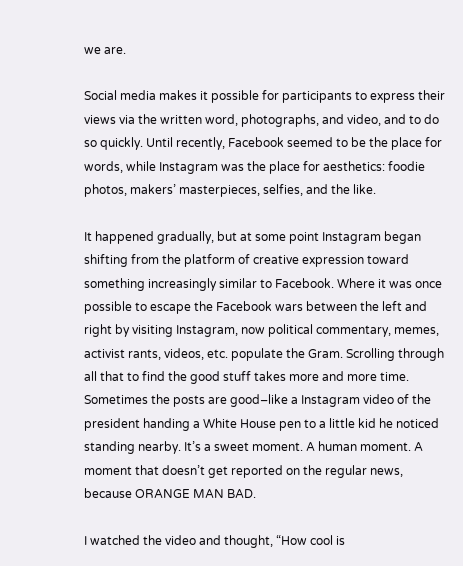we are.

Social media makes it possible for participants to express their views via the written word, photographs, and video, and to do so quickly. Until recently, Facebook seemed to be the place for words, while Instagram was the place for aesthetics: foodie photos, makers’ masterpieces, selfies, and the like.

It happened gradually, but at some point Instagram began shifting from the platform of creative expression toward something increasingly similar to Facebook. Where it was once possible to escape the Facebook wars between the left and right by visiting Instagram, now political commentary, memes, activist rants, videos, etc. populate the Gram. Scrolling through all that to find the good stuff takes more and more time. Sometimes the posts are good–like a Instagram video of the president handing a White House pen to a little kid he noticed standing nearby. It’s a sweet moment. A human moment. A moment that doesn’t get reported on the regular news, because ORANGE MAN BAD.

I watched the video and thought, “How cool is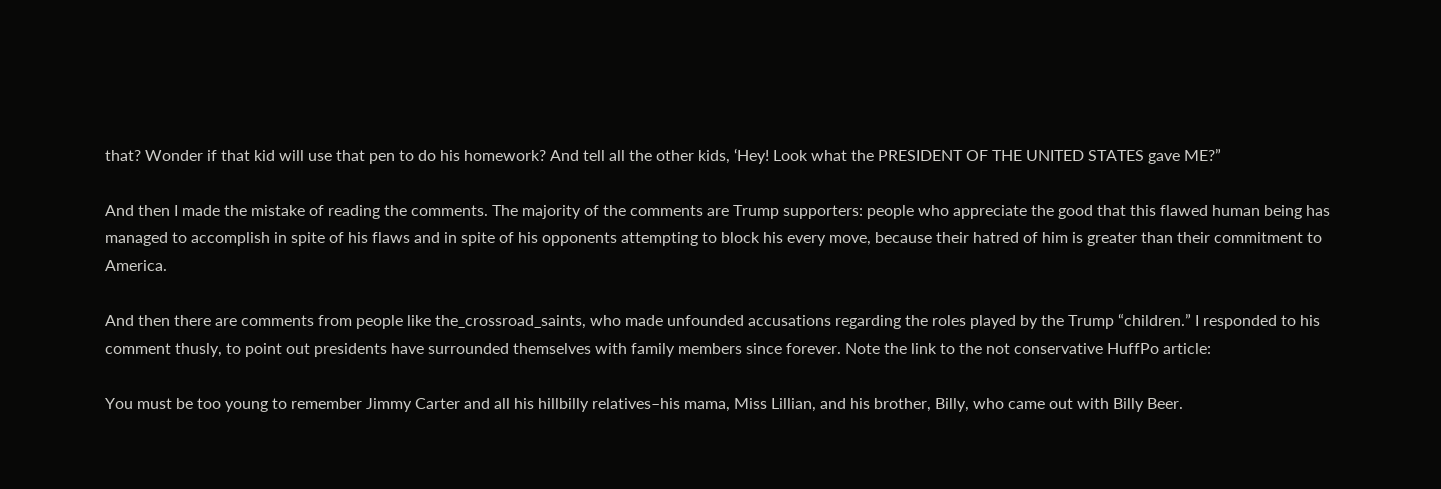that? Wonder if that kid will use that pen to do his homework? And tell all the other kids, ‘Hey! Look what the PRESIDENT OF THE UNITED STATES gave ME?”

And then I made the mistake of reading the comments. The majority of the comments are Trump supporters: people who appreciate the good that this flawed human being has managed to accomplish in spite of his flaws and in spite of his opponents attempting to block his every move, because their hatred of him is greater than their commitment to America.

And then there are comments from people like the_crossroad_saints, who made unfounded accusations regarding the roles played by the Trump “children.” I responded to his comment thusly, to point out presidents have surrounded themselves with family members since forever. Note the link to the not conservative HuffPo article:

You must be too young to remember Jimmy Carter and all his hillbilly relatives–his mama, Miss Lillian, and his brother, Billy, who came out with Billy Beer.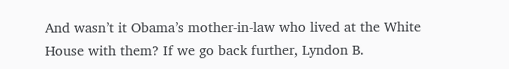And wasn’t it Obama’s mother-in-law who lived at the White House with them? If we go back further, Lyndon B.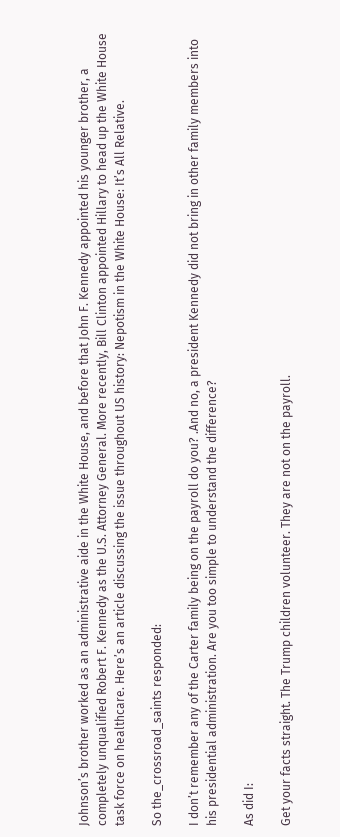Johnson’s brother worked as an administrative aide in the White House, and before that John F. Kennedy appointed his younger brother, a completely unqualified Robert F. Kennedy as the U.S. Attorney General. More recently, Bill Clinton appointed Hillary to head up the White House task force on healthcare. Here’s an article discussing the issue throughout US history: Nepotism in the White House: It’s All Relative.

So the_crossroad_saints responded:

I don’t remember any of the Carter family being on the payroll do you? .And no, a president Kennedy did not bring in other family members into his presidential administration. Are you too simple to understand the difference?

As did I:

Get your facts straight. The Trump children volunteer. They are not on the payroll.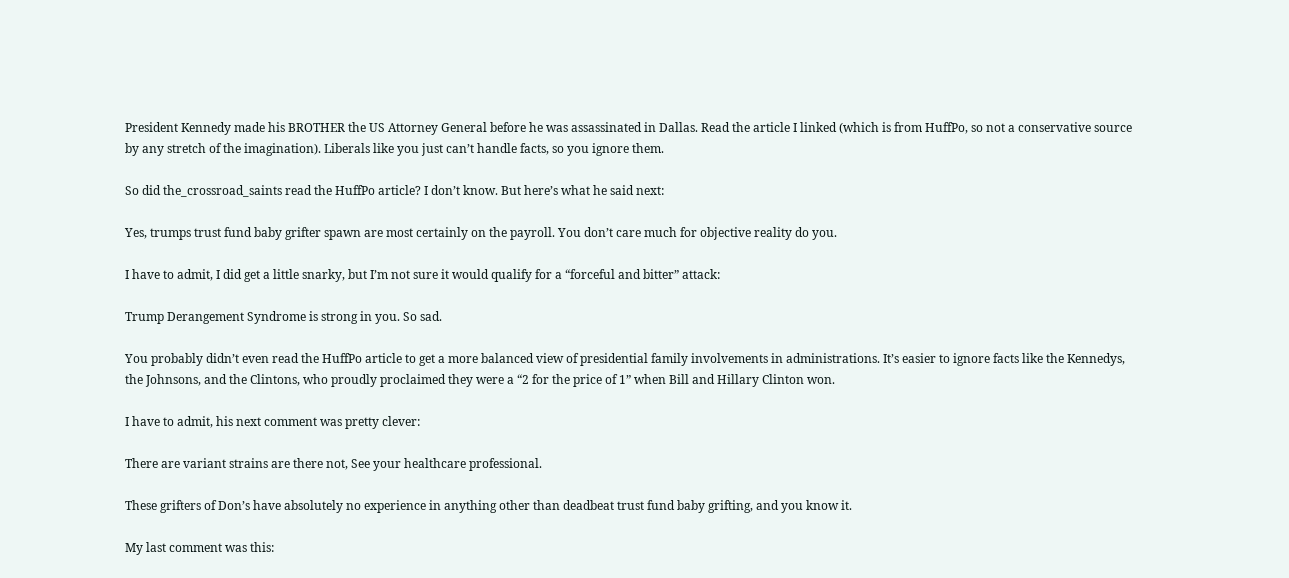President Kennedy made his BROTHER the US Attorney General before he was assassinated in Dallas. Read the article I linked (which is from HuffPo, so not a conservative source by any stretch of the imagination). Liberals like you just can’t handle facts, so you ignore them.

So did the_crossroad_saints read the HuffPo article? I don’t know. But here’s what he said next:

Yes, trumps trust fund baby grifter spawn are most certainly on the payroll. You don’t care much for objective reality do you.

I have to admit, I did get a little snarky, but I’m not sure it would qualify for a “forceful and bitter” attack:

Trump Derangement Syndrome is strong in you. So sad.

You probably didn’t even read the HuffPo article to get a more balanced view of presidential family involvements in administrations. It’s easier to ignore facts like the Kennedys, the Johnsons, and the Clintons, who proudly proclaimed they were a “2 for the price of 1” when Bill and Hillary Clinton won.

I have to admit, his next comment was pretty clever:

There are variant strains are there not, See your healthcare professional.

These grifters of Don’s have absolutely no experience in anything other than deadbeat trust fund baby grifting, and you know it.

My last comment was this: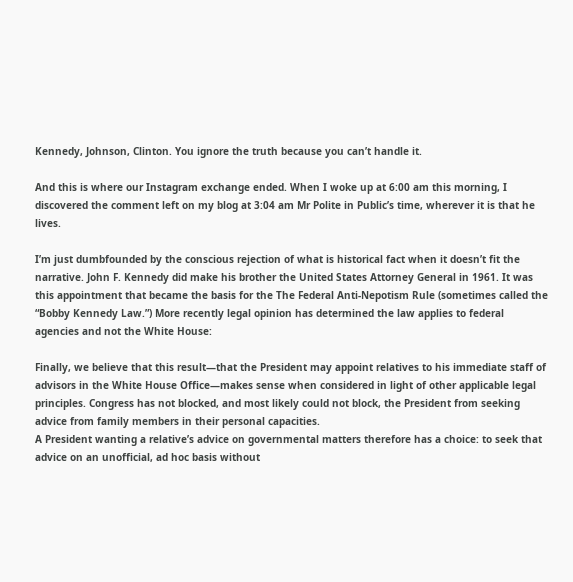Kennedy, Johnson, Clinton. You ignore the truth because you can’t handle it.

And this is where our Instagram exchange ended. When I woke up at 6:00 am this morning, I discovered the comment left on my blog at 3:04 am Mr Polite in Public’s time, wherever it is that he lives.

I’m just dumbfounded by the conscious rejection of what is historical fact when it doesn’t fit the narrative. John F. Kennedy did make his brother the United States Attorney General in 1961. It was this appointment that became the basis for the The Federal Anti-Nepotism Rule (sometimes called the “Bobby Kennedy Law.”) More recently legal opinion has determined the law applies to federal agencies and not the White House:

Finally, we believe that this result—that the President may appoint relatives to his immediate staff of advisors in the White House Office—makes sense when considered in light of other applicable legal principles. Congress has not blocked, and most likely could not block, the President from seeking advice from family members in their personal capacities.
A President wanting a relative’s advice on governmental matters therefore has a choice: to seek that advice on an unofficial, ad hoc basis without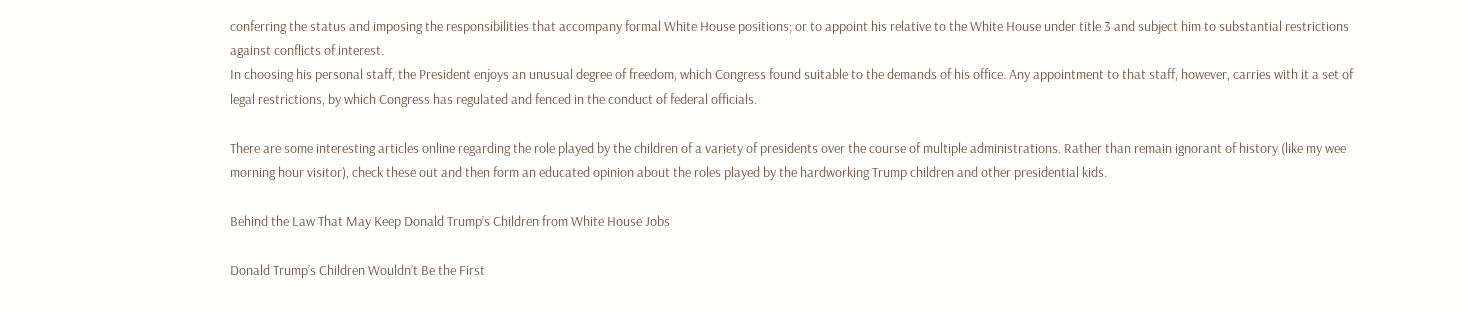conferring the status and imposing the responsibilities that accompany formal White House positions; or to appoint his relative to the White House under title 3 and subject him to substantial restrictions against conflicts of interest.
In choosing his personal staff, the President enjoys an unusual degree of freedom, which Congress found suitable to the demands of his office. Any appointment to that staff, however, carries with it a set of legal restrictions, by which Congress has regulated and fenced in the conduct of federal officials.

There are some interesting articles online regarding the role played by the children of a variety of presidents over the course of multiple administrations. Rather than remain ignorant of history (like my wee morning hour visitor), check these out and then form an educated opinion about the roles played by the hardworking Trump children and other presidential kids.

Behind the Law That May Keep Donald Trump’s Children from White House Jobs

Donald Trump’s Children Wouldn’t Be the First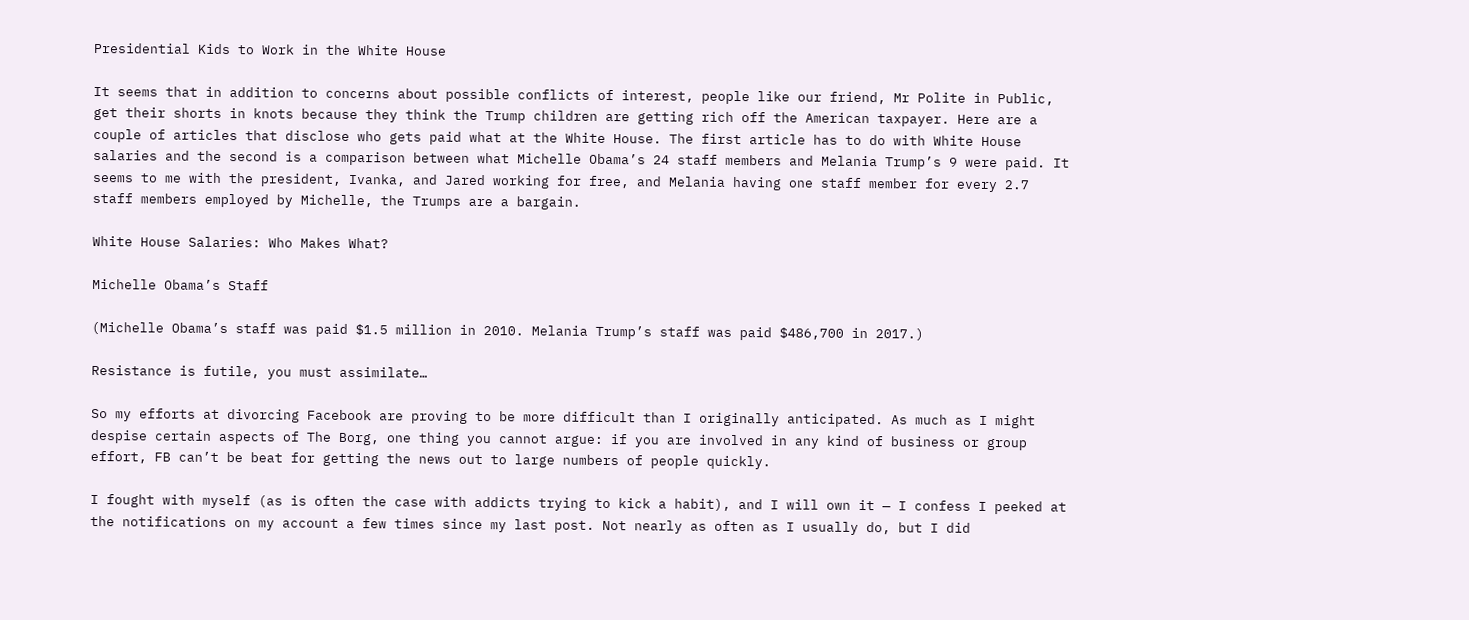Presidential Kids to Work in the White House

It seems that in addition to concerns about possible conflicts of interest, people like our friend, Mr Polite in Public, get their shorts in knots because they think the Trump children are getting rich off the American taxpayer. Here are a couple of articles that disclose who gets paid what at the White House. The first article has to do with White House salaries and the second is a comparison between what Michelle Obama’s 24 staff members and Melania Trump’s 9 were paid. It seems to me with the president, Ivanka, and Jared working for free, and Melania having one staff member for every 2.7 staff members employed by Michelle, the Trumps are a bargain.

White House Salaries: Who Makes What?

Michelle Obama’s Staff

(Michelle Obama’s staff was paid $1.5 million in 2010. Melania Trump’s staff was paid $486,700 in 2017.)

Resistance is futile, you must assimilate…

So my efforts at divorcing Facebook are proving to be more difficult than I originally anticipated. As much as I might despise certain aspects of The Borg, one thing you cannot argue: if you are involved in any kind of business or group effort, FB can’t be beat for getting the news out to large numbers of people quickly.

I fought with myself (as is often the case with addicts trying to kick a habit), and I will own it — I confess I peeked at the notifications on my account a few times since my last post. Not nearly as often as I usually do, but I did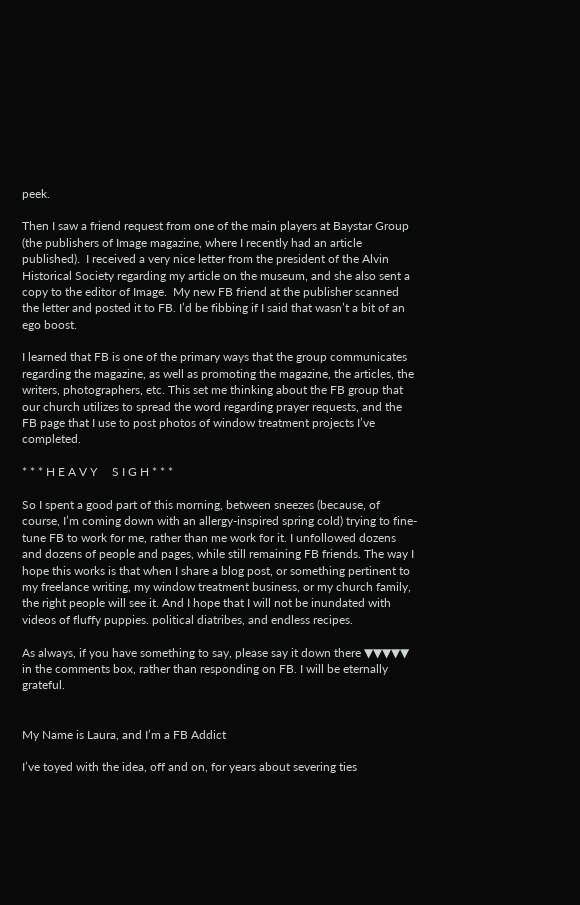peek.

Then I saw a friend request from one of the main players at Baystar Group (the publishers of Image magazine, where I recently had an article published).  I received a very nice letter from the president of the Alvin Historical Society regarding my article on the museum, and she also sent a copy to the editor of Image.  My new FB friend at the publisher scanned the letter and posted it to FB. I’d be fibbing if I said that wasn’t a bit of an ego boost.

I learned that FB is one of the primary ways that the group communicates regarding the magazine, as well as promoting the magazine, the articles, the writers, photographers, etc. This set me thinking about the FB group that our church utilizes to spread the word regarding prayer requests, and the FB page that I use to post photos of window treatment projects I’ve completed.

* * * H E A V Y     S I G H * * *

So I spent a good part of this morning, between sneezes (because, of course, I’m coming down with an allergy-inspired spring cold) trying to fine-tune FB to work for me, rather than me work for it. I unfollowed dozens and dozens of people and pages, while still remaining FB friends. The way I hope this works is that when I share a blog post, or something pertinent to my freelance writing, my window treatment business, or my church family, the right people will see it. And I hope that I will not be inundated with videos of fluffy puppies. political diatribes, and endless recipes.

As always, if you have something to say, please say it down there ▼▼▼▼▼ in the comments box, rather than responding on FB. I will be eternally grateful.


My Name is Laura, and I’m a FB Addict

I’ve toyed with the idea, off and on, for years about severing ties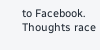to Facebook. Thoughts race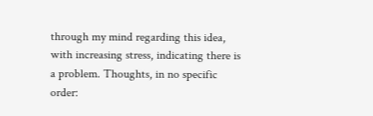through my mind regarding this idea, with increasing stress, indicating there is a problem. Thoughts, in no specific order: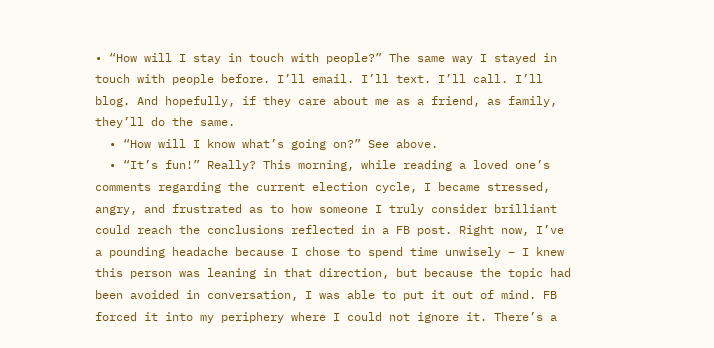• “How will I stay in touch with people?” The same way I stayed in touch with people before. I’ll email. I’ll text. I’ll call. I’ll blog. And hopefully, if they care about me as a friend, as family, they’ll do the same.
  • “How will I know what’s going on?” See above.
  • “It’s fun!” Really? This morning, while reading a loved one’s comments regarding the current election cycle, I became stressed, angry, and frustrated as to how someone I truly consider brilliant could reach the conclusions reflected in a FB post. Right now, I’ve a pounding headache because I chose to spend time unwisely – I knew this person was leaning in that direction, but because the topic had been avoided in conversation, I was able to put it out of mind. FB forced it into my periphery where I could not ignore it. There’s a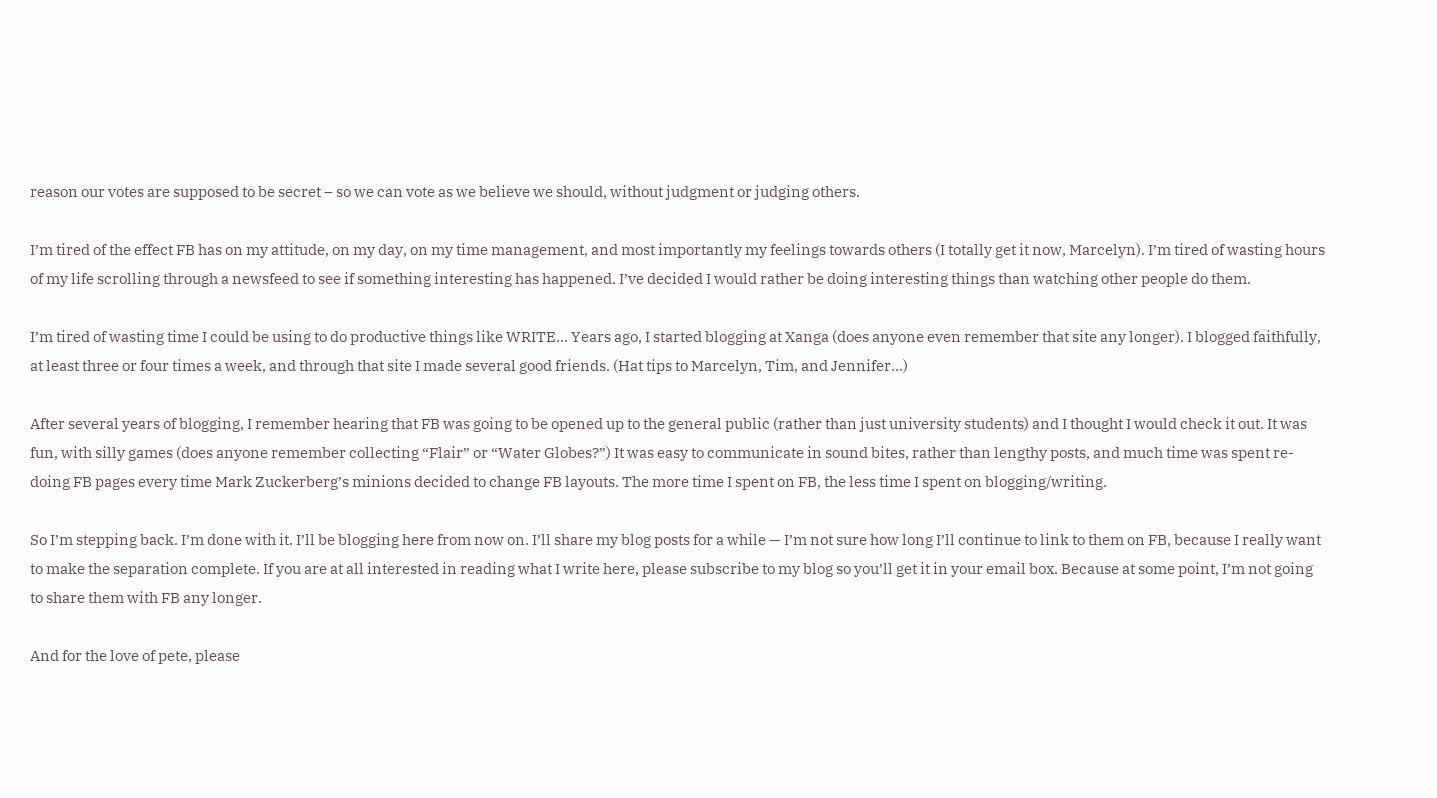reason our votes are supposed to be secret – so we can vote as we believe we should, without judgment or judging others.

I’m tired of the effect FB has on my attitude, on my day, on my time management, and most importantly my feelings towards others (I totally get it now, Marcelyn). I’m tired of wasting hours of my life scrolling through a newsfeed to see if something interesting has happened. I’ve decided I would rather be doing interesting things than watching other people do them.

I’m tired of wasting time I could be using to do productive things like WRITE… Years ago, I started blogging at Xanga (does anyone even remember that site any longer). I blogged faithfully, at least three or four times a week, and through that site I made several good friends. (Hat tips to Marcelyn, Tim, and Jennifer…)

After several years of blogging, I remember hearing that FB was going to be opened up to the general public (rather than just university students) and I thought I would check it out. It was fun, with silly games (does anyone remember collecting “Flair” or “Water Globes?”) It was easy to communicate in sound bites, rather than lengthy posts, and much time was spent re-doing FB pages every time Mark Zuckerberg’s minions decided to change FB layouts. The more time I spent on FB, the less time I spent on blogging/writing.

So I’m stepping back. I’m done with it. I’ll be blogging here from now on. I’ll share my blog posts for a while — I’m not sure how long I’ll continue to link to them on FB, because I really want to make the separation complete. If you are at all interested in reading what I write here, please subscribe to my blog so you’ll get it in your email box. Because at some point, I’m not going to share them with FB any longer.

And for the love of pete, please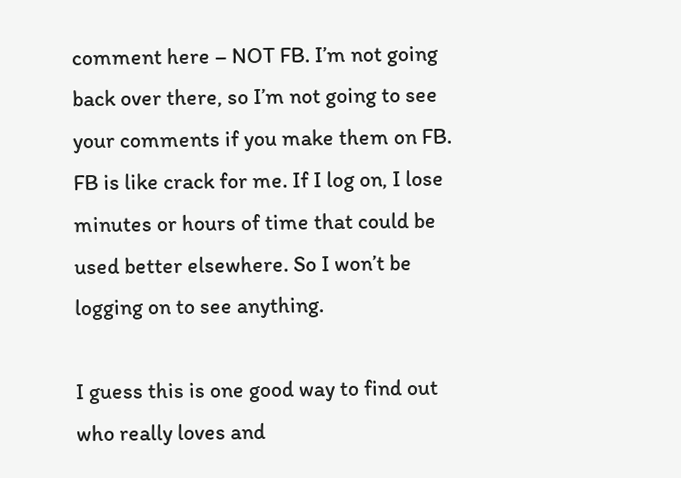comment here – NOT FB. I’m not going back over there, so I’m not going to see your comments if you make them on FB. FB is like crack for me. If I log on, I lose minutes or hours of time that could be used better elsewhere. So I won’t be logging on to see anything.

I guess this is one good way to find out who really loves and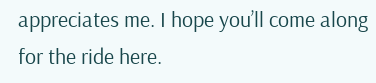appreciates me. I hope you’ll come along for the ride here.